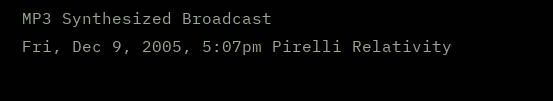MP3 Synthesized Broadcast
Fri, Dec 9, 2005, 5:07pm Pirelli Relativity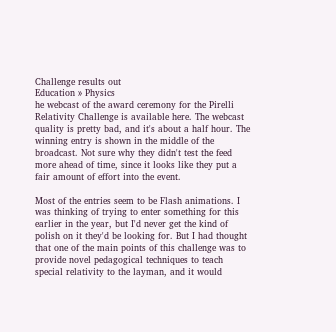Challenge results out
Education » Physics
he webcast of the award ceremony for the Pirelli Relativity Challenge is available here. The webcast quality is pretty bad, and it's about a half hour. The winning entry is shown in the middle of the broadcast. Not sure why they didn't test the feed more ahead of time, since it looks like they put a fair amount of effort into the event.

Most of the entries seem to be Flash animations. I was thinking of trying to enter something for this earlier in the year, but I'd never get the kind of polish on it they'd be looking for. But I had thought that one of the main points of this challenge was to provide novel pedagogical techniques to teach special relativity to the layman, and it would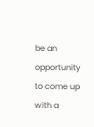be an opportunity to come up with a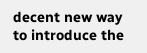decent new way to introduce the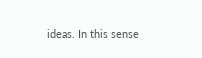ideas. In this sense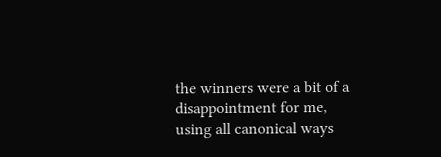the winners were a bit of a disappointment for me, using all canonical ways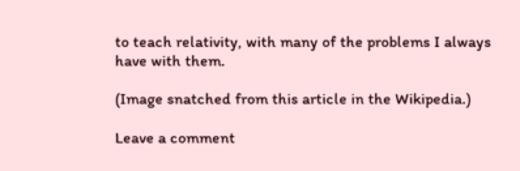to teach relativity, with many of the problems I always have with them.

(Image snatched from this article in the Wikipedia.)

Leave a comment